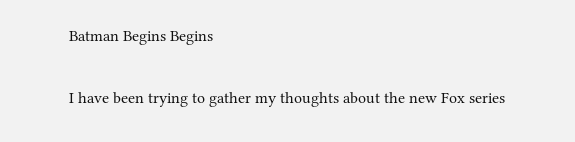Batman Begins Begins


I have been trying to gather my thoughts about the new Fox series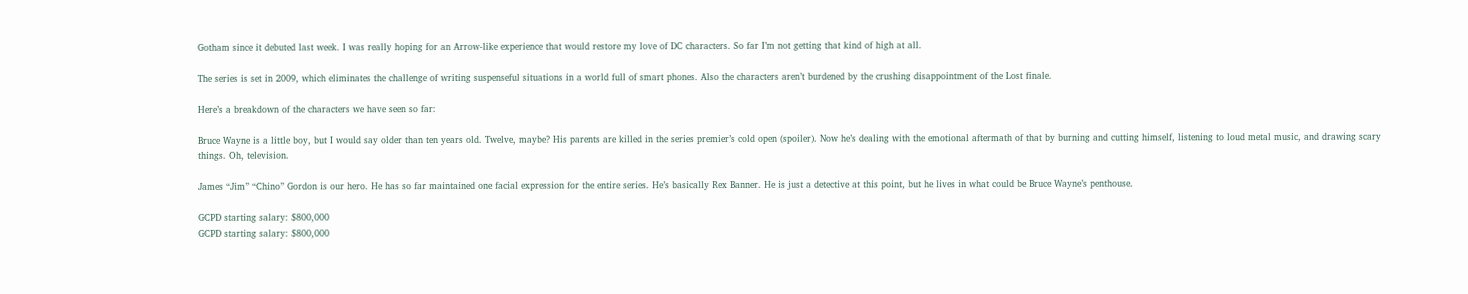Gotham since it debuted last week. I was really hoping for an Arrow-like experience that would restore my love of DC characters. So far I’m not getting that kind of high at all.

The series is set in 2009, which eliminates the challenge of writing suspenseful situations in a world full of smart phones. Also the characters aren’t burdened by the crushing disappointment of the Lost finale.

Here’s a breakdown of the characters we have seen so far:

Bruce Wayne is a little boy, but I would say older than ten years old. Twelve, maybe? His parents are killed in the series premier’s cold open (spoiler). Now he’s dealing with the emotional aftermath of that by burning and cutting himself, listening to loud metal music, and drawing scary things. Oh, television.

James “Jim” “Chino” Gordon is our hero. He has so far maintained one facial expression for the entire series. He’s basically Rex Banner. He is just a detective at this point, but he lives in what could be Bruce Wayne’s penthouse.

GCPD starting salary: $800,000
GCPD starting salary: $800,000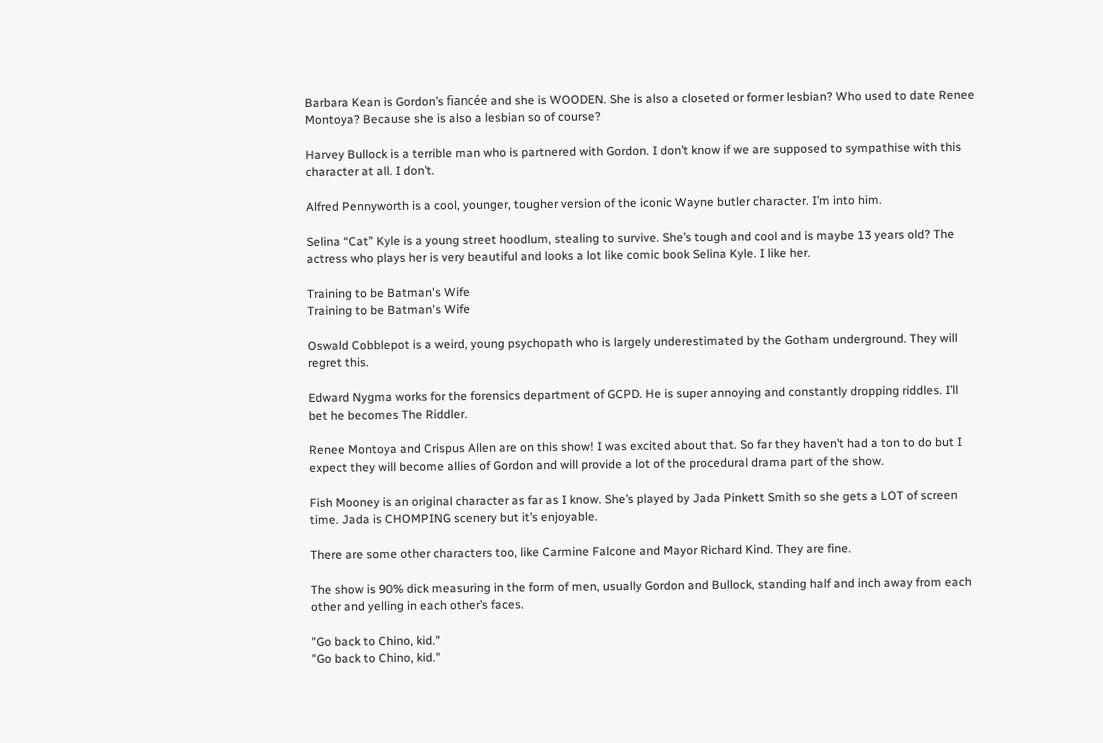Barbara Kean is Gordon’s fiancée and she is WOODEN. She is also a closeted or former lesbian? Who used to date Renee Montoya? Because she is also a lesbian so of course?

Harvey Bullock is a terrible man who is partnered with Gordon. I don’t know if we are supposed to sympathise with this character at all. I don’t.

Alfred Pennyworth is a cool, younger, tougher version of the iconic Wayne butler character. I’m into him.

Selina “Cat” Kyle is a young street hoodlum, stealing to survive. She’s tough and cool and is maybe 13 years old? The actress who plays her is very beautiful and looks a lot like comic book Selina Kyle. I like her.

Training to be Batman's Wife
Training to be Batman's Wife

Oswald Cobblepot is a weird, young psychopath who is largely underestimated by the Gotham underground. They will regret this.

Edward Nygma works for the forensics department of GCPD. He is super annoying and constantly dropping riddles. I’ll bet he becomes The Riddler.

Renee Montoya and Crispus Allen are on this show! I was excited about that. So far they haven’t had a ton to do but I expect they will become allies of Gordon and will provide a lot of the procedural drama part of the show.

Fish Mooney is an original character as far as I know. She’s played by Jada Pinkett Smith so she gets a LOT of screen time. Jada is CHOMPING scenery but it’s enjoyable.

There are some other characters too, like Carmine Falcone and Mayor Richard Kind. They are fine.

The show is 90% dick measuring in the form of men, usually Gordon and Bullock, standing half and inch away from each other and yelling in each other’s faces.

"Go back to Chino, kid."
"Go back to Chino, kid."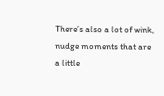There’s also a lot of wink, nudge moments that are a little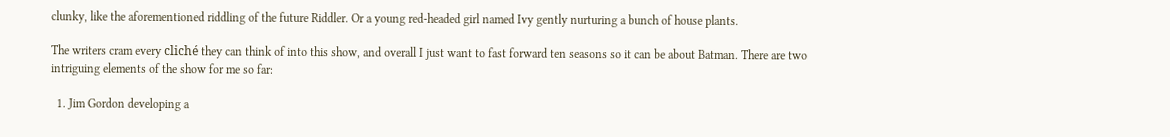clunky, like the aforementioned riddling of the future Riddler. Or a young red-headed girl named Ivy gently nurturing a bunch of house plants.

The writers cram every cliché they can think of into this show, and overall I just want to fast forward ten seasons so it can be about Batman. There are two intriguing elements of the show for me so far:

  1. Jim Gordon developing a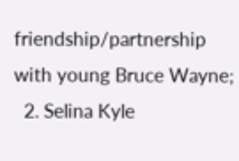friendship/partnership with young Bruce Wayne;
  2. Selina Kyle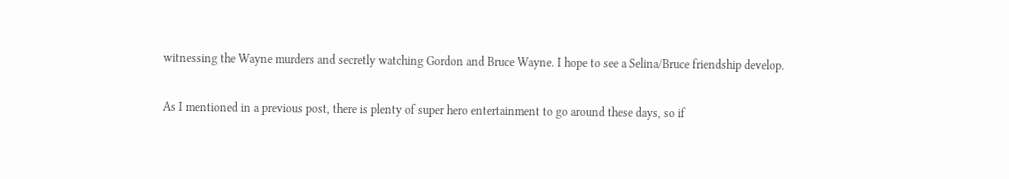witnessing the Wayne murders and secretly watching Gordon and Bruce Wayne. I hope to see a Selina/Bruce friendship develop.

As I mentioned in a previous post, there is plenty of super hero entertainment to go around these days, so if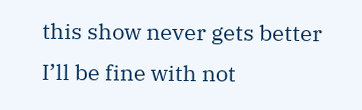this show never gets better I’ll be fine with not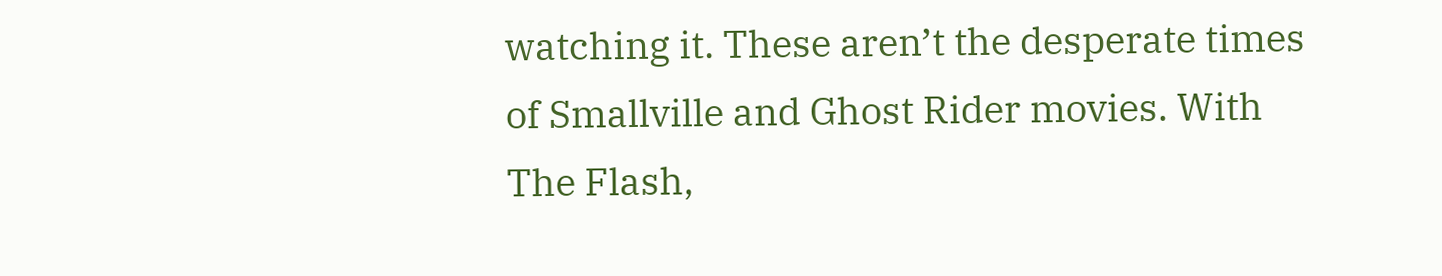watching it. These aren’t the desperate times of Smallville and Ghost Rider movies. With The Flash,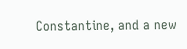Constantine, and a new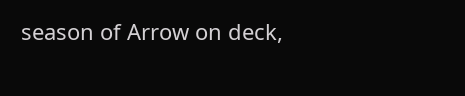season of Arrow on deck,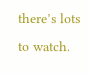there’s lots to watch.